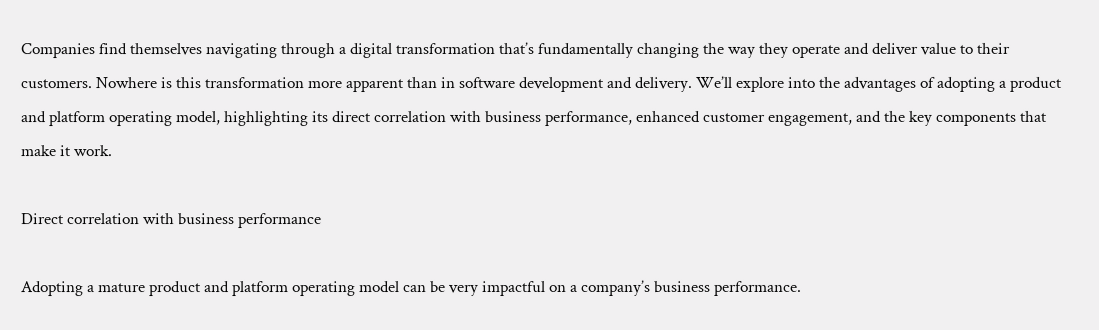Companies find themselves navigating through a digital transformation that’s fundamentally changing the way they operate and deliver value to their customers. Nowhere is this transformation more apparent than in software development and delivery. We’ll explore into the advantages of adopting a product and platform operating model, highlighting its direct correlation with business performance, enhanced customer engagement, and the key components that make it work.

Direct correlation with business performance

Adopting a mature product and platform operating model can be very impactful on a company’s business performance.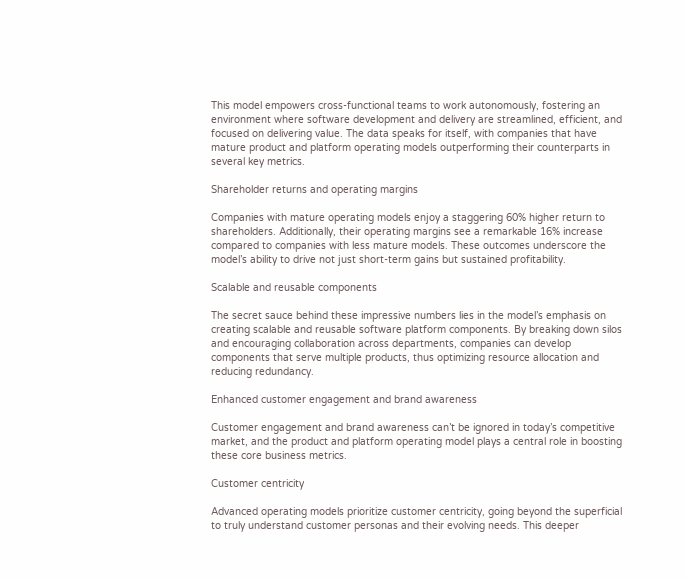This model empowers cross-functional teams to work autonomously, fostering an environment where software development and delivery are streamlined, efficient, and focused on delivering value. The data speaks for itself, with companies that have mature product and platform operating models outperforming their counterparts in several key metrics.

Shareholder returns and operating margins

Companies with mature operating models enjoy a staggering 60% higher return to shareholders. Additionally, their operating margins see a remarkable 16% increase compared to companies with less mature models. These outcomes underscore the model’s ability to drive not just short-term gains but sustained profitability.

Scalable and reusable components

The secret sauce behind these impressive numbers lies in the model’s emphasis on creating scalable and reusable software platform components. By breaking down silos and encouraging collaboration across departments, companies can develop components that serve multiple products, thus optimizing resource allocation and reducing redundancy.

Enhanced customer engagement and brand awareness

Customer engagement and brand awareness can’t be ignored in today’s competitive market, and the product and platform operating model plays a central role in boosting these core business metrics.

Customer centricity

Advanced operating models prioritize customer centricity, going beyond the superficial to truly understand customer personas and their evolving needs. This deeper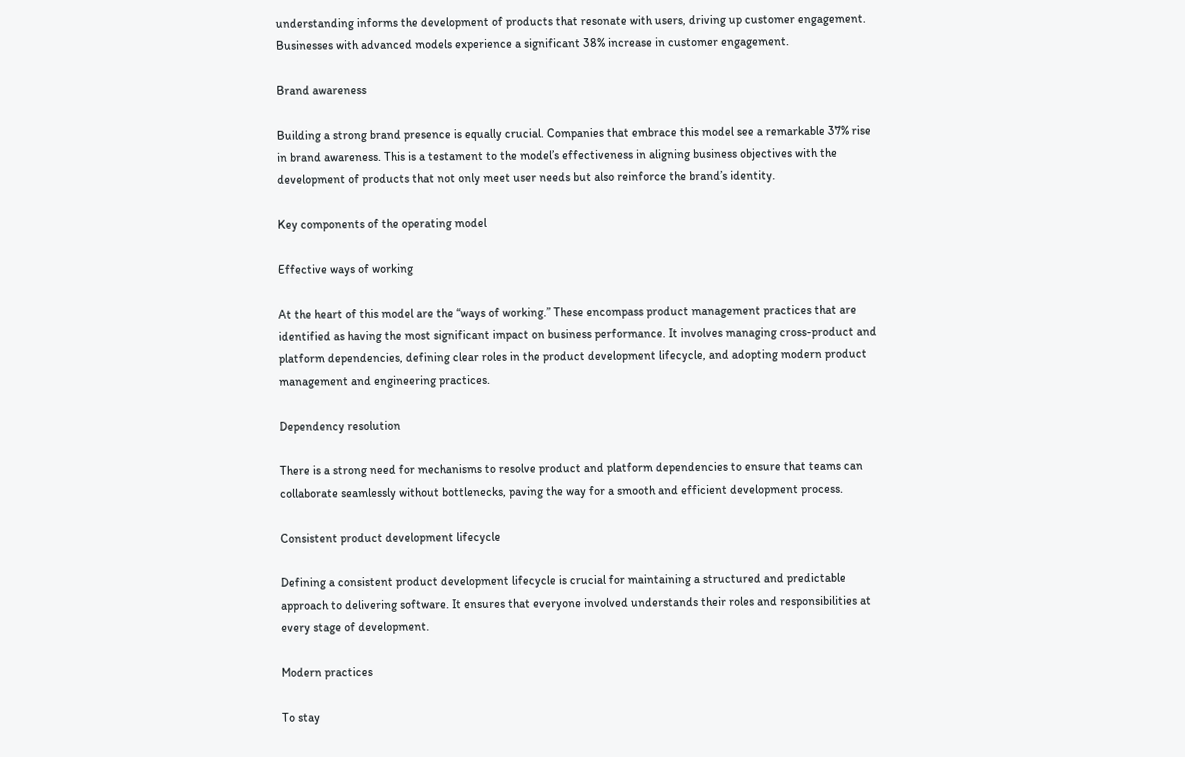understanding informs the development of products that resonate with users, driving up customer engagement. Businesses with advanced models experience a significant 38% increase in customer engagement.

Brand awareness

Building a strong brand presence is equally crucial. Companies that embrace this model see a remarkable 37% rise in brand awareness. This is a testament to the model’s effectiveness in aligning business objectives with the development of products that not only meet user needs but also reinforce the brand’s identity.

Key components of the operating model

Effective ways of working

At the heart of this model are the “ways of working.” These encompass product management practices that are identified as having the most significant impact on business performance. It involves managing cross-product and platform dependencies, defining clear roles in the product development lifecycle, and adopting modern product management and engineering practices.

Dependency resolution

There is a strong need for mechanisms to resolve product and platform dependencies to ensure that teams can collaborate seamlessly without bottlenecks, paving the way for a smooth and efficient development process.

Consistent product development lifecycle

Defining a consistent product development lifecycle is crucial for maintaining a structured and predictable approach to delivering software. It ensures that everyone involved understands their roles and responsibilities at every stage of development.

Modern practices

To stay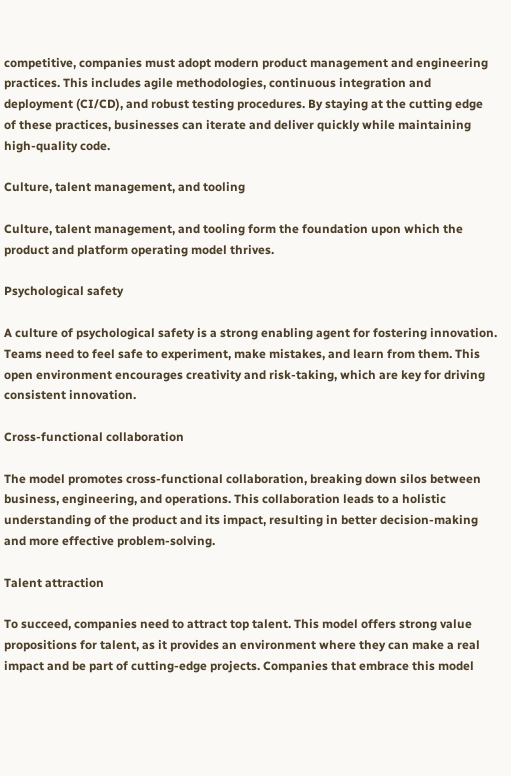competitive, companies must adopt modern product management and engineering practices. This includes agile methodologies, continuous integration and deployment (CI/CD), and robust testing procedures. By staying at the cutting edge of these practices, businesses can iterate and deliver quickly while maintaining high-quality code.

Culture, talent management, and tooling

Culture, talent management, and tooling form the foundation upon which the product and platform operating model thrives.

Psychological safety

A culture of psychological safety is a strong enabling agent for fostering innovation. Teams need to feel safe to experiment, make mistakes, and learn from them. This open environment encourages creativity and risk-taking, which are key for driving consistent innovation.

Cross-functional collaboration

The model promotes cross-functional collaboration, breaking down silos between business, engineering, and operations. This collaboration leads to a holistic understanding of the product and its impact, resulting in better decision-making and more effective problem-solving.

Talent attraction

To succeed, companies need to attract top talent. This model offers strong value propositions for talent, as it provides an environment where they can make a real impact and be part of cutting-edge projects. Companies that embrace this model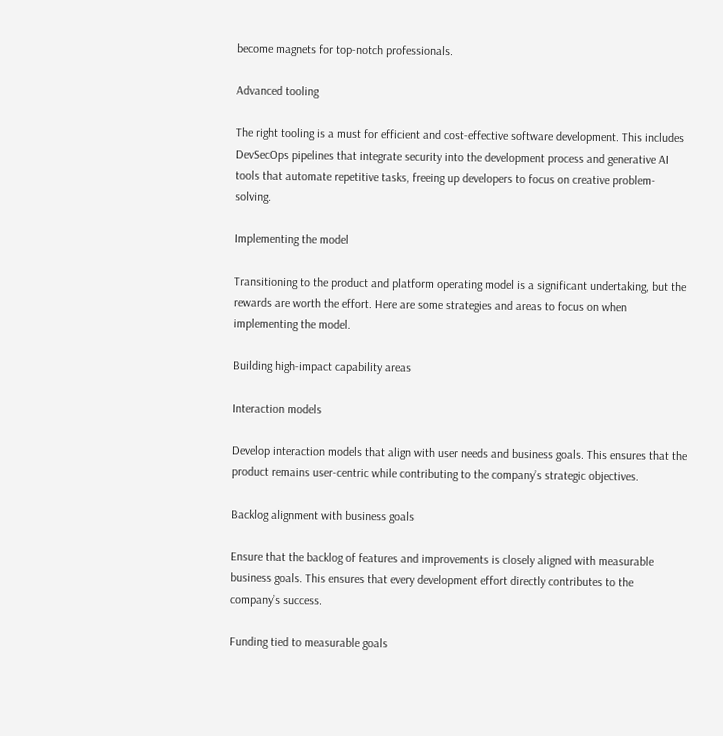become magnets for top-notch professionals.

Advanced tooling

The right tooling is a must for efficient and cost-effective software development. This includes DevSecOps pipelines that integrate security into the development process and generative AI tools that automate repetitive tasks, freeing up developers to focus on creative problem-solving.

Implementing the model

Transitioning to the product and platform operating model is a significant undertaking, but the rewards are worth the effort. Here are some strategies and areas to focus on when implementing the model.

Building high-impact capability areas

Interaction models

Develop interaction models that align with user needs and business goals. This ensures that the product remains user-centric while contributing to the company’s strategic objectives.

Backlog alignment with business goals

Ensure that the backlog of features and improvements is closely aligned with measurable business goals. This ensures that every development effort directly contributes to the company’s success.

Funding tied to measurable goals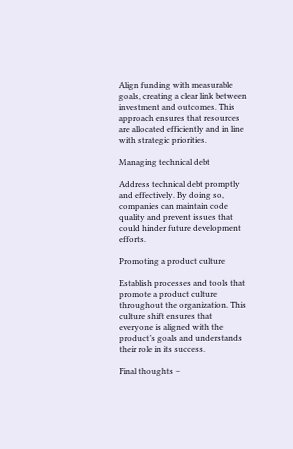Align funding with measurable goals, creating a clear link between investment and outcomes. This approach ensures that resources are allocated efficiently and in line with strategic priorities.

Managing technical debt

Address technical debt promptly and effectively. By doing so, companies can maintain code quality and prevent issues that could hinder future development efforts.

Promoting a product culture

Establish processes and tools that promote a product culture throughout the organization. This culture shift ensures that everyone is aligned with the product’s goals and understands their role in its success.

Final thoughts –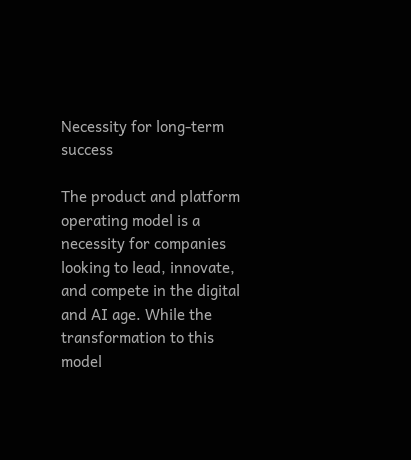Necessity for long-term success

The product and platform operating model is a necessity for companies looking to lead, innovate, and compete in the digital and AI age. While the transformation to this model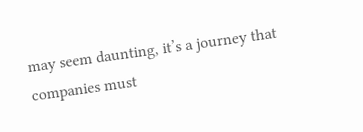may seem daunting, it’s a journey that companies must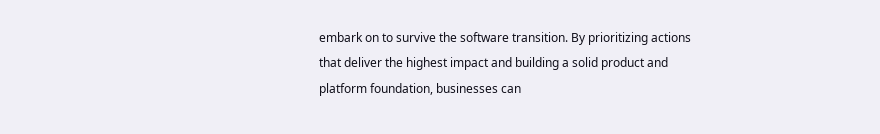embark on to survive the software transition. By prioritizing actions that deliver the highest impact and building a solid product and platform foundation, businesses can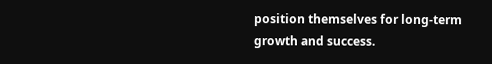position themselves for long-term growth and success.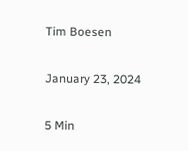Tim Boesen

January 23, 2024

5 Min